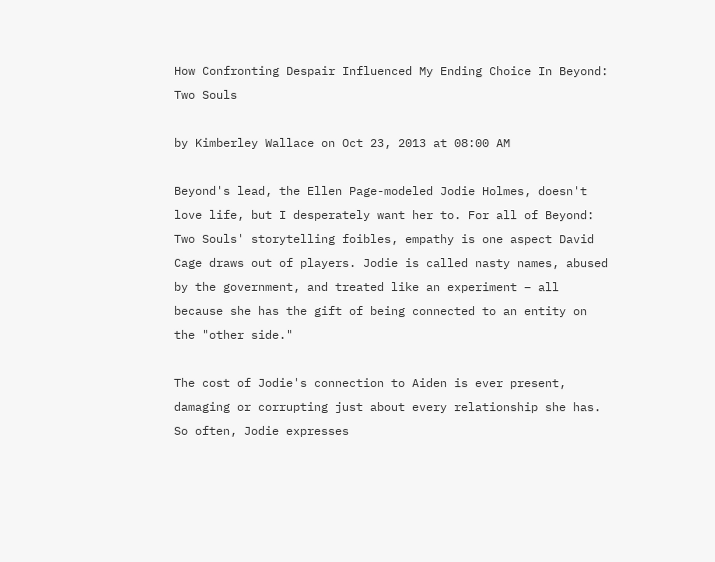How Confronting Despair Influenced My Ending Choice In Beyond: Two Souls

by Kimberley Wallace on Oct 23, 2013 at 08:00 AM

Beyond's lead, the Ellen Page-modeled Jodie Holmes, doesn't love life, but I desperately want her to. For all of Beyond: Two Souls' storytelling foibles, empathy is one aspect David Cage draws out of players. Jodie is called nasty names, abused by the government, and treated like an experiment – all because she has the gift of being connected to an entity on the "other side."

The cost of Jodie's connection to Aiden is ever present, damaging or corrupting just about every relationship she has. So often, Jodie expresses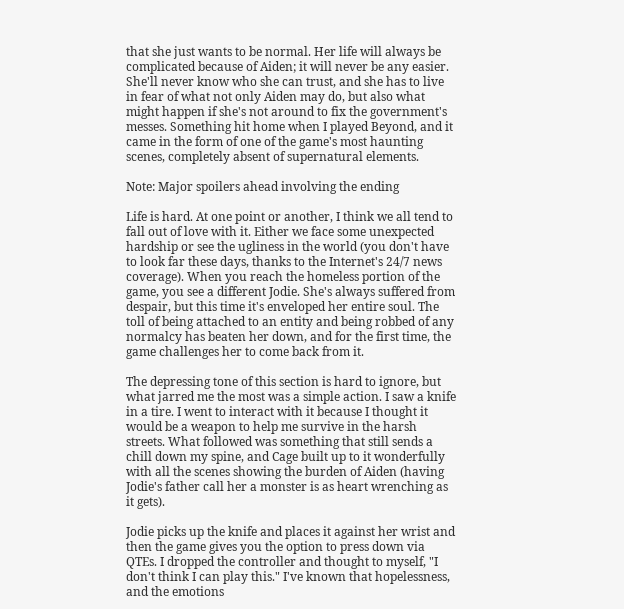that she just wants to be normal. Her life will always be complicated because of Aiden; it will never be any easier. She'll never know who she can trust, and she has to live in fear of what not only Aiden may do, but also what might happen if she's not around to fix the government's messes. Something hit home when I played Beyond, and it came in the form of one of the game's most haunting scenes, completely absent of supernatural elements.

Note: Major spoilers ahead involving the ending

Life is hard. At one point or another, I think we all tend to fall out of love with it. Either we face some unexpected hardship or see the ugliness in the world (you don't have to look far these days, thanks to the Internet's 24/7 news coverage). When you reach the homeless portion of the game, you see a different Jodie. She's always suffered from despair, but this time it's enveloped her entire soul. The toll of being attached to an entity and being robbed of any normalcy has beaten her down, and for the first time, the game challenges her to come back from it.

The depressing tone of this section is hard to ignore, but what jarred me the most was a simple action. I saw a knife in a tire. I went to interact with it because I thought it would be a weapon to help me survive in the harsh streets. What followed was something that still sends a chill down my spine, and Cage built up to it wonderfully with all the scenes showing the burden of Aiden (having Jodie's father call her a monster is as heart wrenching as it gets).

Jodie picks up the knife and places it against her wrist and then the game gives you the option to press down via QTEs. I dropped the controller and thought to myself, "I don't think I can play this." I've known that hopelessness, and the emotions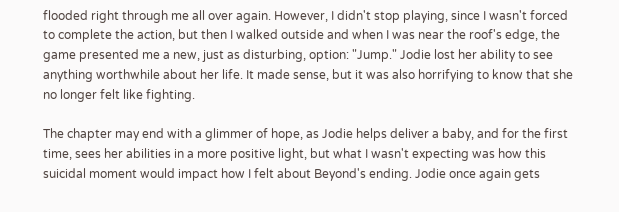flooded right through me all over again. However, I didn't stop playing, since I wasn't forced to complete the action, but then I walked outside and when I was near the roof's edge, the game presented me a new, just as disturbing, option: "Jump." Jodie lost her ability to see anything worthwhile about her life. It made sense, but it was also horrifying to know that she no longer felt like fighting.

The chapter may end with a glimmer of hope, as Jodie helps deliver a baby, and for the first time, sees her abilities in a more positive light, but what I wasn't expecting was how this suicidal moment would impact how I felt about Beyond's ending. Jodie once again gets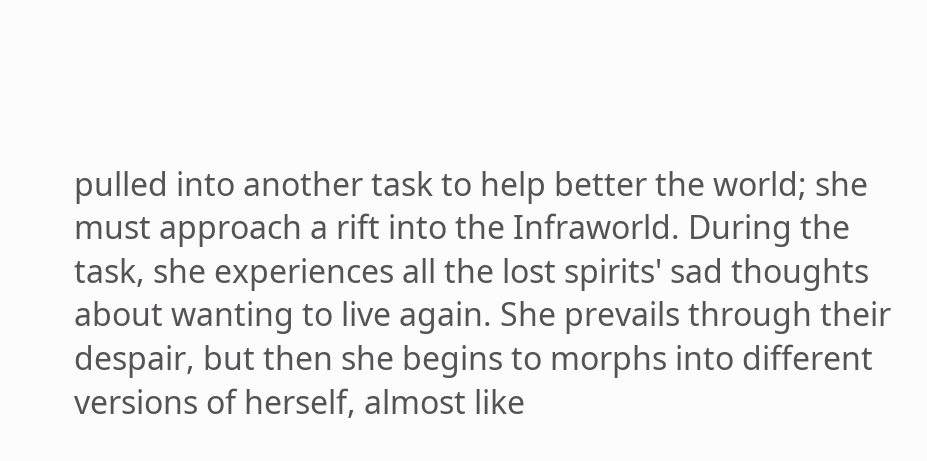pulled into another task to help better the world; she must approach a rift into the Infraworld. During the task, she experiences all the lost spirits' sad thoughts about wanting to live again. She prevails through their despair, but then she begins to morphs into different versions of herself, almost like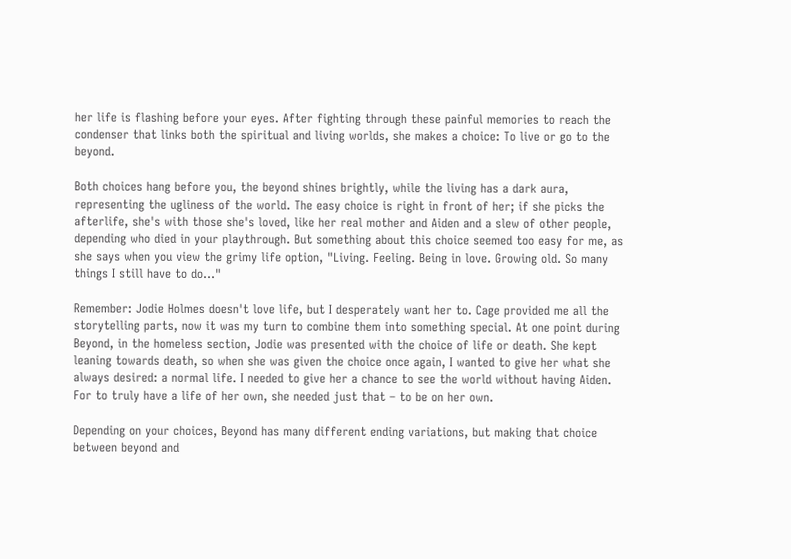her life is flashing before your eyes. After fighting through these painful memories to reach the condenser that links both the spiritual and living worlds, she makes a choice: To live or go to the beyond.

Both choices hang before you, the beyond shines brightly, while the living has a dark aura, representing the ugliness of the world. The easy choice is right in front of her; if she picks the afterlife, she's with those she's loved, like her real mother and Aiden and a slew of other people, depending who died in your playthrough. But something about this choice seemed too easy for me, as she says when you view the grimy life option, "Living. Feeling. Being in love. Growing old. So many things I still have to do..."

Remember: Jodie Holmes doesn't love life, but I desperately want her to. Cage provided me all the storytelling parts, now it was my turn to combine them into something special. At one point during Beyond, in the homeless section, Jodie was presented with the choice of life or death. She kept leaning towards death, so when she was given the choice once again, I wanted to give her what she always desired: a normal life. I needed to give her a chance to see the world without having Aiden. For to truly have a life of her own, she needed just that – to be on her own.

Depending on your choices, Beyond has many different ending variations, but making that choice between beyond and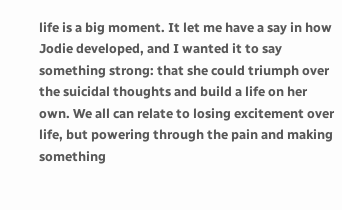life is a big moment. It let me have a say in how Jodie developed, and I wanted it to say something strong: that she could triumph over the suicidal thoughts and build a life on her own. We all can relate to losing excitement over life, but powering through the pain and making something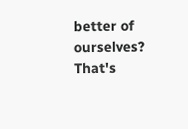better of ourselves? That's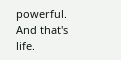powerful. And that's life.